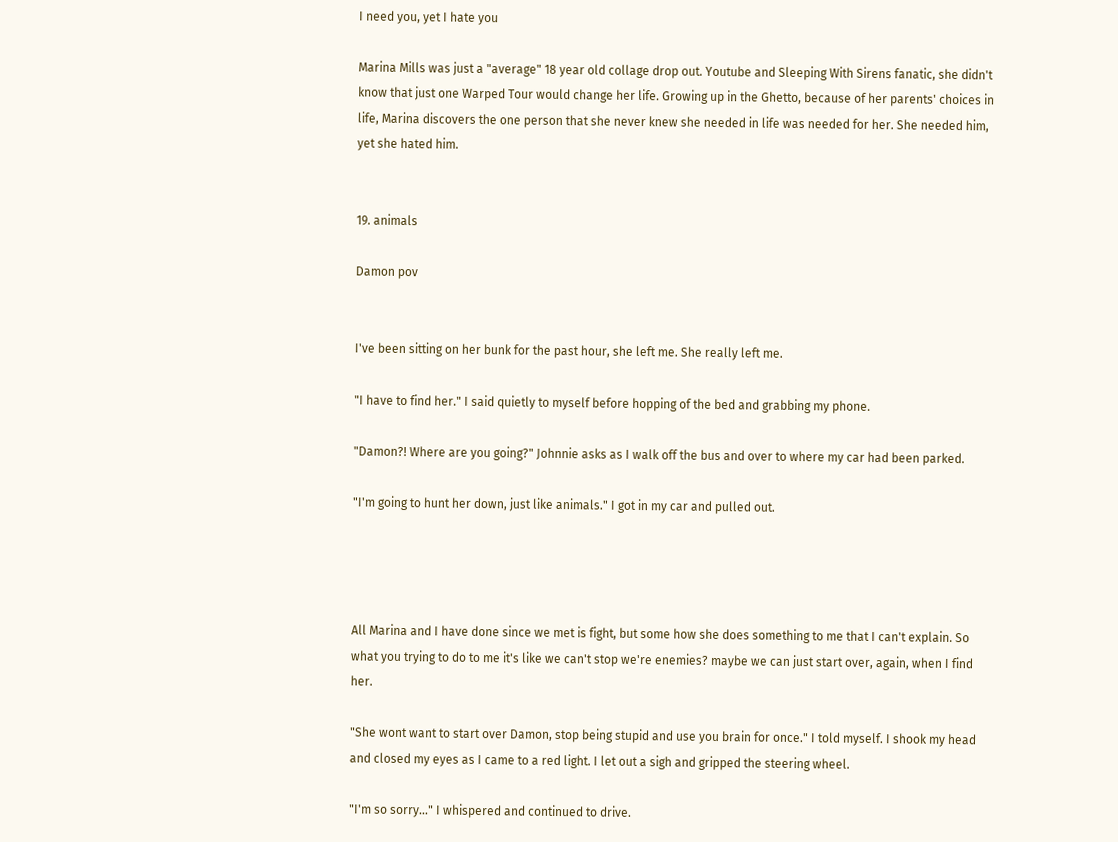I need you, yet I hate you

Marina Mills was just a "average" 18 year old collage drop out. Youtube and Sleeping With Sirens fanatic, she didn't know that just one Warped Tour would change her life. Growing up in the Ghetto, because of her parents' choices in life, Marina discovers the one person that she never knew she needed in life was needed for her. She needed him, yet she hated him.


19. animals

Damon pov


I've been sitting on her bunk for the past hour, she left me. She really left me.

"I have to find her." I said quietly to myself before hopping of the bed and grabbing my phone.

"Damon?! Where are you going?" Johnnie asks as I walk off the bus and over to where my car had been parked.

"I'm going to hunt her down, just like animals." I got in my car and pulled out.




All Marina and I have done since we met is fight, but some how she does something to me that I can't explain. So what you trying to do to me it's like we can't stop we're enemies? maybe we can just start over, again, when I find her.

"She wont want to start over Damon, stop being stupid and use you brain for once." I told myself. I shook my head and closed my eyes as I came to a red light. I let out a sigh and gripped the steering wheel.

"I'm so sorry..." I whispered and continued to drive.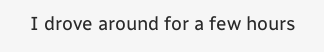I drove around for a few hours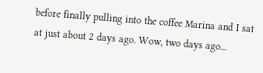before finally pulling into the coffee Marina and I sat at just about 2 days ago. Wow, two days ago...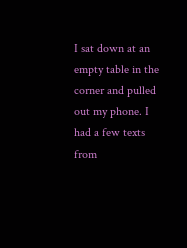I sat down at an empty table in the corner and pulled out my phone. I had a few texts from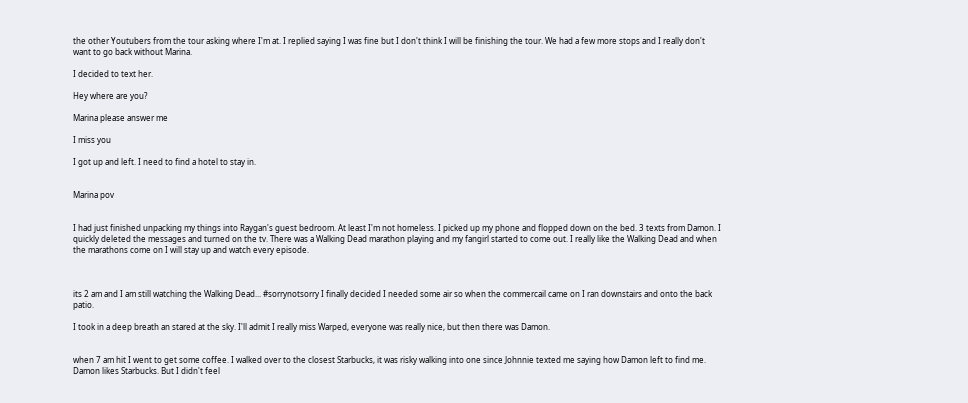the other Youtubers from the tour asking where I'm at. I replied saying I was fine but I don't think I will be finishing the tour. We had a few more stops and I really don't want to go back without Marina.

I decided to text her.

Hey where are you?

Marina please answer me

I miss you

I got up and left. I need to find a hotel to stay in.


Marina pov


I had just finished unpacking my things into Raygan's guest bedroom. At least I'm not homeless. I picked up my phone and flopped down on the bed. 3 texts from Damon. I quickly deleted the messages and turned on the tv. There was a Walking Dead marathon playing and my fangirl started to come out. I really like the Walking Dead and when the marathons come on I will stay up and watch every episode.



its 2 am and I am still watching the Walking Dead... #sorrynotsorry I finally decided I needed some air so when the commercail came on I ran downstairs and onto the back patio.

I took in a deep breath an stared at the sky. I'll admit I really miss Warped, everyone was really nice, but then there was Damon.


when 7 am hit I went to get some coffee. I walked over to the closest Starbucks, it was risky walking into one since Johnnie texted me saying how Damon left to find me. Damon likes Starbucks. But I didn't feel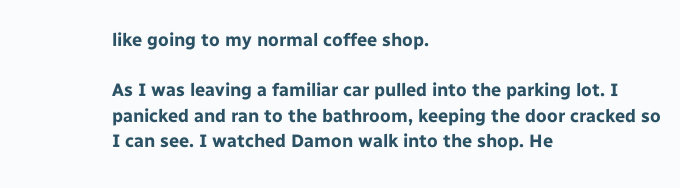like going to my normal coffee shop.

As I was leaving a familiar car pulled into the parking lot. I panicked and ran to the bathroom, keeping the door cracked so I can see. I watched Damon walk into the shop. He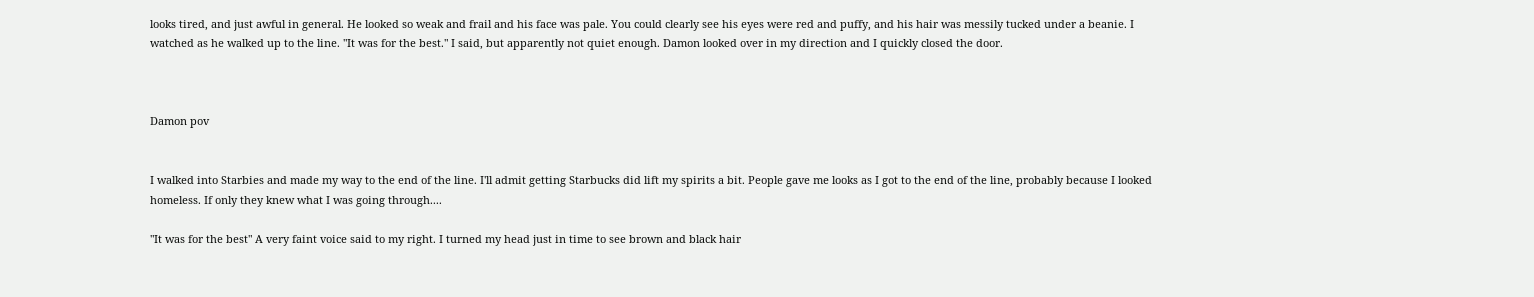looks tired, and just awful in general. He looked so weak and frail and his face was pale. You could clearly see his eyes were red and puffy, and his hair was messily tucked under a beanie. I watched as he walked up to the line. "It was for the best." I said, but apparently not quiet enough. Damon looked over in my direction and I quickly closed the door.



Damon pov


I walked into Starbies and made my way to the end of the line. I'll admit getting Starbucks did lift my spirits a bit. People gave me looks as I got to the end of the line, probably because I looked homeless. If only they knew what I was going through....

"It was for the best" A very faint voice said to my right. I turned my head just in time to see brown and black hair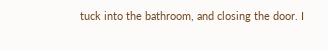tuck into the bathroom, and closing the door. I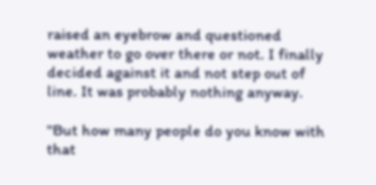raised an eyebrow and questioned weather to go over there or not. I finally decided against it and not step out of line. It was probably nothing anyway.

"But how many people do you know with that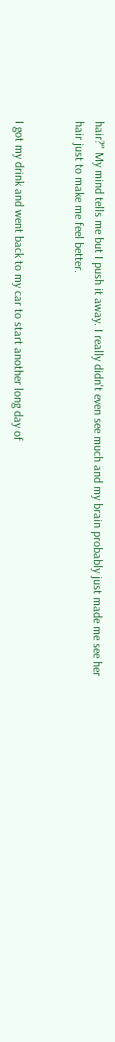hair?" My mind tells me but I push it away. I really didn't even see much and my brain probably just made me see her hair just to make me feel better.


I got my drink and went back to my car to start another long day of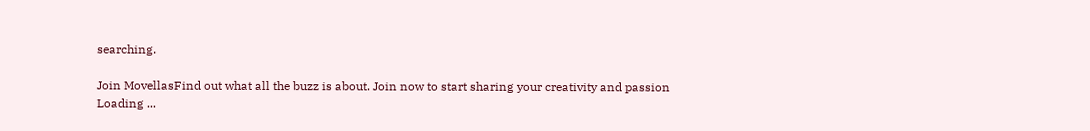searching.

Join MovellasFind out what all the buzz is about. Join now to start sharing your creativity and passion
Loading ...